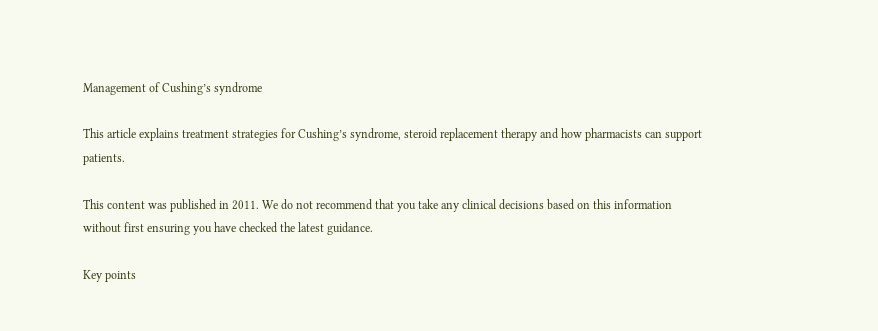Management of Cushing’s syndrome

This article explains treatment strategies for Cushing’s syndrome, steroid replacement therapy and how pharmacists can support patients.

This content was published in 2011. We do not recommend that you take any clinical decisions based on this information without first ensuring you have checked the latest guidance.

Key points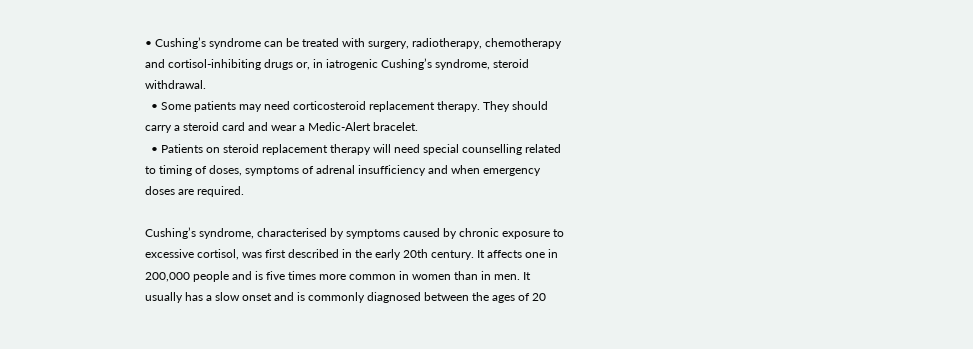• Cushing’s syndrome can be treated with surgery, radiotherapy, chemotherapy and cortisol-inhibiting drugs or, in iatrogenic Cushing’s syndrome, steroid withdrawal.
  • Some patients may need corticosteroid replacement therapy. They should carry a steroid card and wear a Medic-Alert bracelet.
  • Patients on steroid replacement therapy will need special counselling related to timing of doses, symptoms of adrenal insufficiency and when emergency doses are required.

Cushing’s syndrome, characterised by symptoms caused by chronic exposure to excessive cortisol, was first described in the early 20th century. It affects one in 200,000 people and is five times more common in women than in men. It usually has a slow onset and is commonly diagnosed between the ages of 20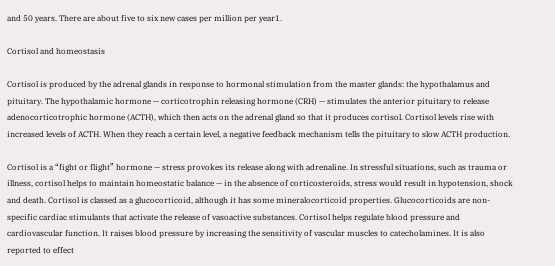and 50 years. There are about five to six new cases per million per year1.

Cortisol and homeostasis

Cortisol is produced by the adrenal glands in response to hormonal stimulation from the master glands: the hypothalamus and pituitary. The hypothalamic hormone — corticotrophin releasing hormone (CRH) — stimulates the anterior pituitary to release adenocorticotrophic hormone (ACTH), which then acts on the adrenal gland so that it produces cortisol. Cortisol levels rise with increased levels of ACTH. When they reach a certain level, a negative feedback mechanism tells the pituitary to slow ACTH production.

Cortisol is a “fight or flight” hormone — stress provokes its release along with adrenaline. In stressful situations, such as trauma or illness, cortisol helps to maintain homeostatic balance — in the absence of corticosteroids, stress would result in hypotension, shock and death. Cortisol is classed as a glucocorticoid, although it has some mineralocorticoid properties. Glucocorticoids are non-specific cardiac stimulants that activate the release of vasoactive substances. Cortisol helps regulate blood pressure and cardiovascular function. It raises blood pressure by increasing the sensitivity of vascular muscles to catecholamines. It is also reported to effect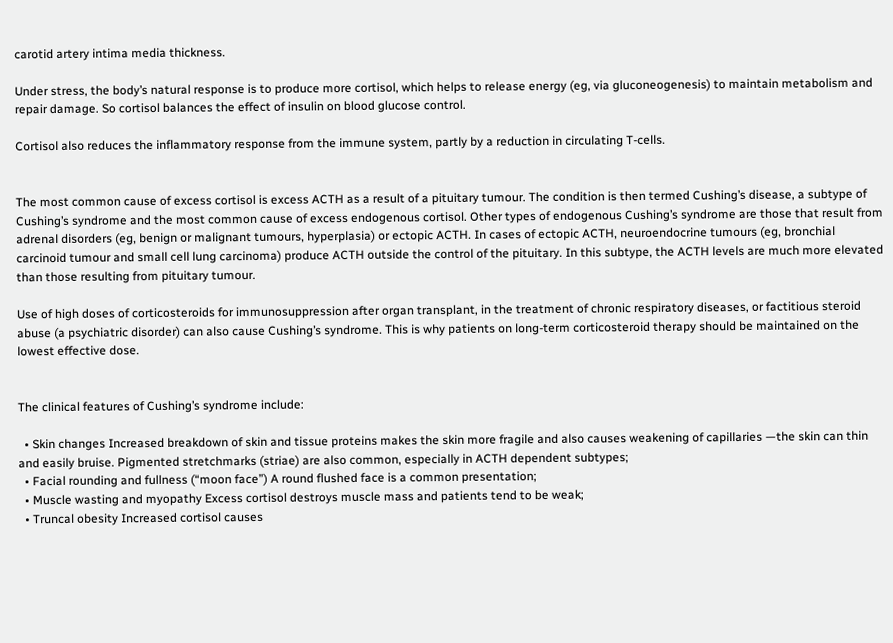carotid artery intima media thickness.

Under stress, the body’s natural response is to produce more cortisol, which helps to release energy (eg, via gluconeogenesis) to maintain metabolism and repair damage. So cortisol balances the effect of insulin on blood glucose control.

Cortisol also reduces the inflammatory response from the immune system, partly by a reduction in circulating T-cells.


The most common cause of excess cortisol is excess ACTH as a result of a pituitary tumour. The condition is then termed Cushing’s disease, a subtype of Cushing’s syndrome and the most common cause of excess endogenous cortisol. Other types of endogenous Cushing’s syndrome are those that result from adrenal disorders (eg, benign or malignant tumours, hyperplasia) or ectopic ACTH. In cases of ectopic ACTH, neuroendocrine tumours (eg, bronchial carcinoid tumour and small cell lung carcinoma) produce ACTH outside the control of the pituitary. In this subtype, the ACTH levels are much more elevated than those resulting from pituitary tumour.

Use of high doses of corticosteroids for immunosuppression after organ transplant, in the treatment of chronic respiratory diseases, or factitious steroid abuse (a psychiatric disorder) can also cause Cushing’s syndrome. This is why patients on long-term corticosteroid therapy should be maintained on the lowest effective dose.


The clinical features of Cushing’s syndrome include:

  • Skin changes Increased breakdown of skin and tissue proteins makes the skin more fragile and also causes weakening of capillaries —the skin can thin and easily bruise. Pigmented stretchmarks (striae) are also common, especially in ACTH dependent subtypes;
  • Facial rounding and fullness (“moon face”) A round flushed face is a common presentation;
  • Muscle wasting and myopathy Excess cortisol destroys muscle mass and patients tend to be weak;
  • Truncal obesity Increased cortisol causes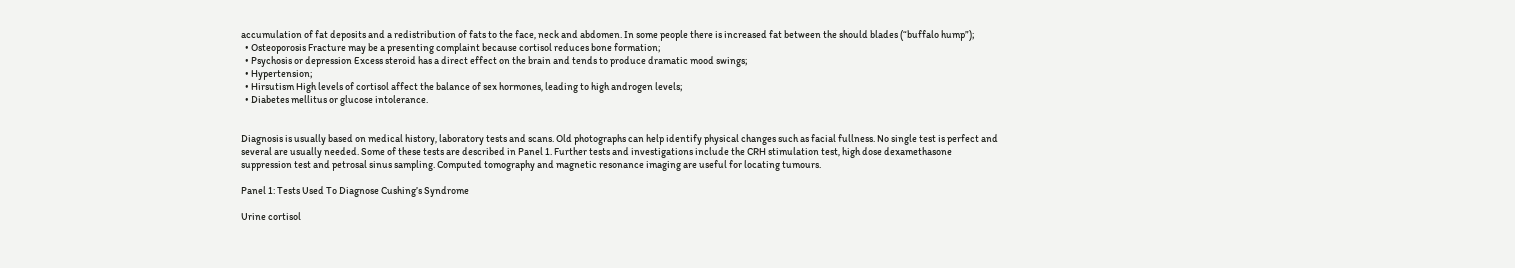accumulation of fat deposits and a redistribution of fats to the face, neck and abdomen. In some people there is increased fat between the should blades (“buffalo hump”);
  • Osteoporosis Fracture may be a presenting complaint because cortisol reduces bone formation;
  • Psychosis or depression Excess steroid has a direct effect on the brain and tends to produce dramatic mood swings;
  • Hypertension;
  • Hirsutism High levels of cortisol affect the balance of sex hormones, leading to high androgen levels;
  • Diabetes mellitus or glucose intolerance.


Diagnosis is usually based on medical history, laboratory tests and scans. Old photographs can help identify physical changes such as facial fullness. No single test is perfect and several are usually needed. Some of these tests are described in Panel 1. Further tests and investigations include the CRH stimulation test, high dose dexamethasone suppression test and petrosal sinus sampling. Computed tomography and magnetic resonance imaging are useful for locating tumours.

Panel 1: Tests Used To Diagnose Cushing’s Syndrome

Urine cortisol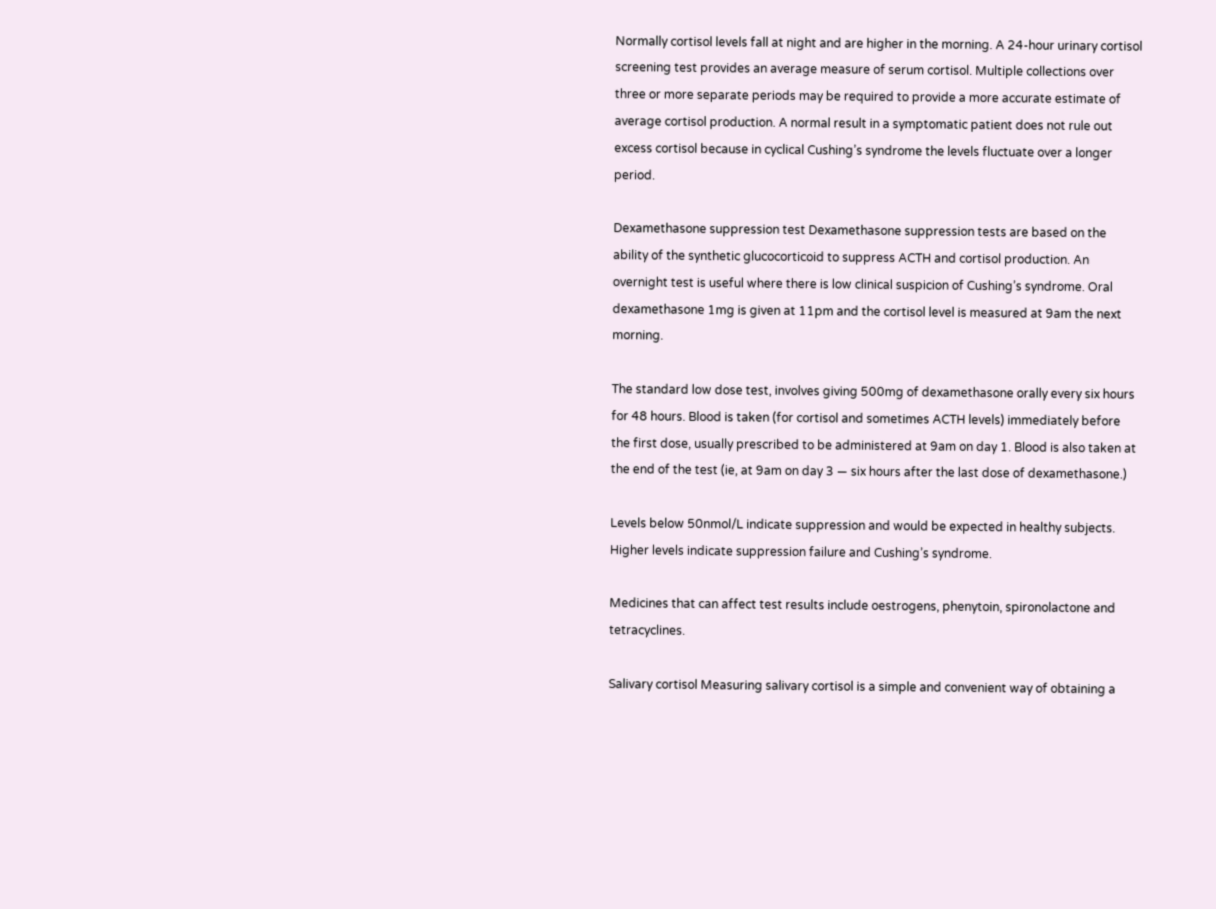Normally cortisol levels fall at night and are higher in the morning. A 24-hour urinary cortisol screening test provides an average measure of serum cortisol. Multiple collections over three or more separate periods may be required to provide a more accurate estimate of average cortisol production. A normal result in a symptomatic patient does not rule out excess cortisol because in cyclical Cushing’s syndrome the levels fluctuate over a longer period.

Dexamethasone suppression test Dexamethasone suppression tests are based on the ability of the synthetic glucocorticoid to suppress ACTH and cortisol production. An overnight test is useful where there is low clinical suspicion of Cushing’s syndrome. Oral dexamethasone 1mg is given at 11pm and the cortisol level is measured at 9am the next morning.

The standard low dose test, involves giving 500mg of dexamethasone orally every six hours for 48 hours. Blood is taken (for cortisol and sometimes ACTH levels) immediately before the first dose, usually prescribed to be administered at 9am on day 1. Blood is also taken at the end of the test (ie, at 9am on day 3 — six hours after the last dose of dexamethasone.)

Levels below 50nmol/L indicate suppression and would be expected in healthy subjects. Higher levels indicate suppression failure and Cushing’s syndrome.

Medicines that can affect test results include oestrogens, phenytoin, spironolactone and tetracyclines.

Salivary cortisol Measuring salivary cortisol is a simple and convenient way of obtaining a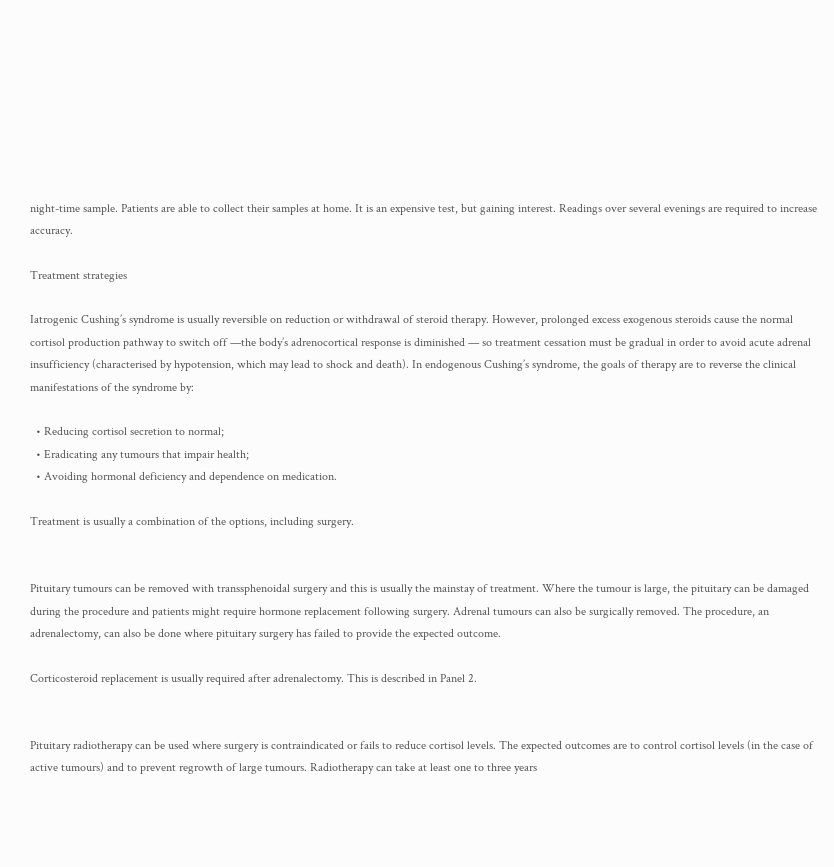night-time sample. Patients are able to collect their samples at home. It is an expensive test, but gaining interest. Readings over several evenings are required to increase accuracy.

Treatment strategies

Iatrogenic Cushing’s syndrome is usually reversible on reduction or withdrawal of steroid therapy. However, prolonged excess exogenous steroids cause the normal cortisol production pathway to switch off —the body’s adrenocortical response is diminished — so treatment cessation must be gradual in order to avoid acute adrenal insufficiency (characterised by hypotension, which may lead to shock and death). In endogenous Cushing’s syndrome, the goals of therapy are to reverse the clinical manifestations of the syndrome by:

  • Reducing cortisol secretion to normal;
  • Eradicating any tumours that impair health;
  • Avoiding hormonal deficiency and dependence on medication.

Treatment is usually a combination of the options, including surgery.


Pituitary tumours can be removed with transsphenoidal surgery and this is usually the mainstay of treatment. Where the tumour is large, the pituitary can be damaged during the procedure and patients might require hormone replacement following surgery. Adrenal tumours can also be surgically removed. The procedure, an adrenalectomy, can also be done where pituitary surgery has failed to provide the expected outcome.

Corticosteroid replacement is usually required after adrenalectomy. This is described in Panel 2.


Pituitary radiotherapy can be used where surgery is contraindicated or fails to reduce cortisol levels. The expected outcomes are to control cortisol levels (in the case of active tumours) and to prevent regrowth of large tumours. Radiotherapy can take at least one to three years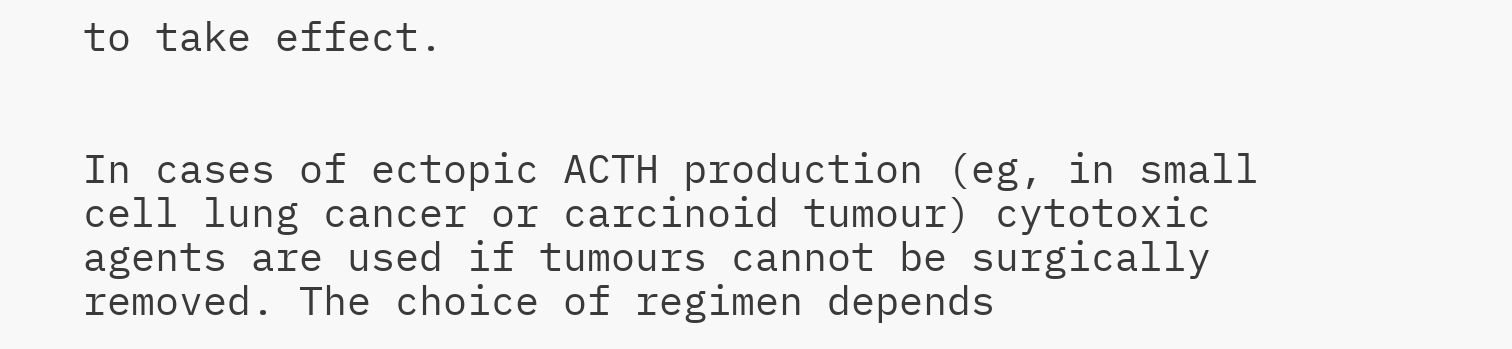to take effect.


In cases of ectopic ACTH production (eg, in small cell lung cancer or carcinoid tumour) cytotoxic agents are used if tumours cannot be surgically removed. The choice of regimen depends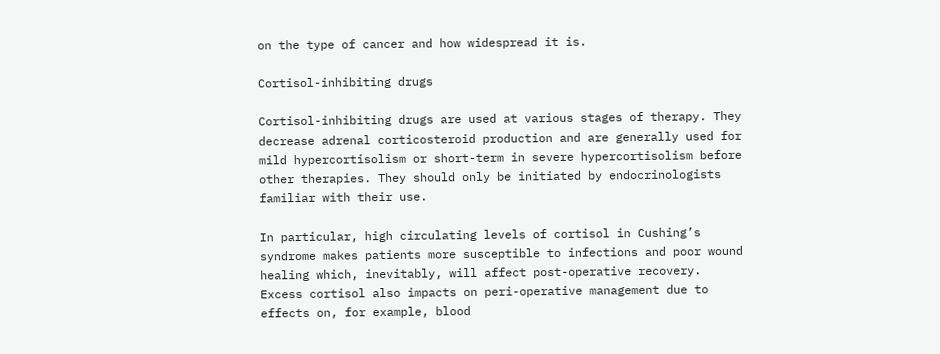on the type of cancer and how widespread it is.

Cortisol-inhibiting drugs

Cortisol-inhibiting drugs are used at various stages of therapy. They decrease adrenal corticosteroid production and are generally used for mild hypercortisolism or short-term in severe hypercortisolism before other therapies. They should only be initiated by endocrinologists familiar with their use.

In particular, high circulating levels of cortisol in Cushing’s syndrome makes patients more susceptible to infections and poor wound healing which, inevitably, will affect post-operative recovery. Excess cortisol also impacts on peri-operative management due to effects on, for example, blood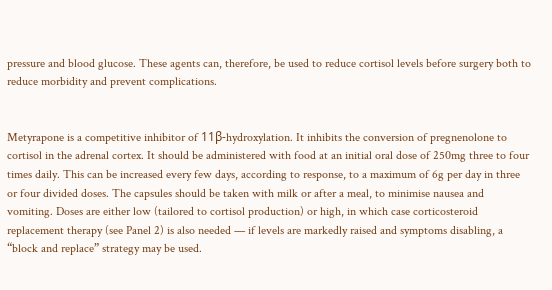pressure and blood glucose. These agents can, therefore, be used to reduce cortisol levels before surgery both to reduce morbidity and prevent complications.


Metyrapone is a competitive inhibitor of 11β-hydroxylation. It inhibits the conversion of pregnenolone to cortisol in the adrenal cortex. It should be administered with food at an initial oral dose of 250mg three to four times daily. This can be increased every few days, according to response, to a maximum of 6g per day in three or four divided doses. The capsules should be taken with milk or after a meal, to minimise nausea and vomiting. Doses are either low (tailored to cortisol production) or high, in which case corticosteroid replacement therapy (see Panel 2) is also needed — if levels are markedly raised and symptoms disabling, a “block and replace” strategy may be used.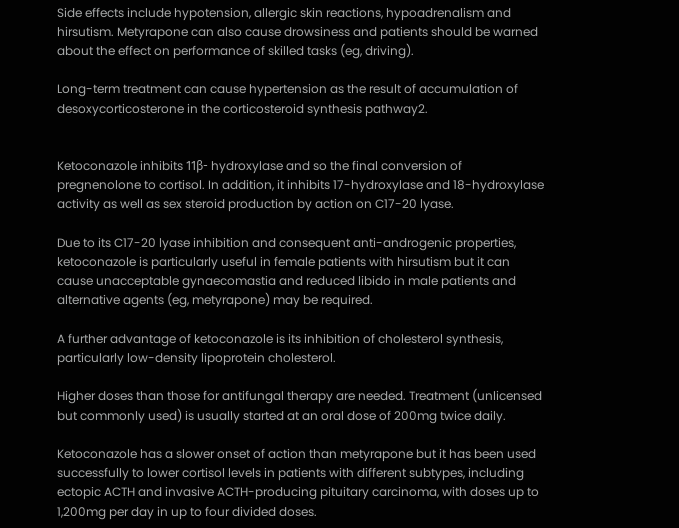Side effects include hypotension, allergic skin reactions, hypoadrenalism and hirsutism. Metyrapone can also cause drowsiness and patients should be warned about the effect on performance of skilled tasks (eg, driving).

Long-term treatment can cause hypertension as the result of accumulation of desoxycorticosterone in the corticosteroid synthesis pathway2.


Ketoconazole inhibits 11β- hydroxylase and so the final conversion of pregnenolone to cortisol. In addition, it inhibits 17-hydroxylase and 18-hydroxylase activity as well as sex steroid production by action on C17-20 lyase.

Due to its C17-20 lyase inhibition and consequent anti-androgenic properties, ketoconazole is particularly useful in female patients with hirsutism but it can cause unacceptable gynaecomastia and reduced libido in male patients and alternative agents (eg, metyrapone) may be required.

A further advantage of ketoconazole is its inhibition of cholesterol synthesis, particularly low-density lipoprotein cholesterol.

Higher doses than those for antifungal therapy are needed. Treatment (unlicensed but commonly used) is usually started at an oral dose of 200mg twice daily.

Ketoconazole has a slower onset of action than metyrapone but it has been used successfully to lower cortisol levels in patients with different subtypes, including ectopic ACTH and invasive ACTH-producing pituitary carcinoma, with doses up to 1,200mg per day in up to four divided doses.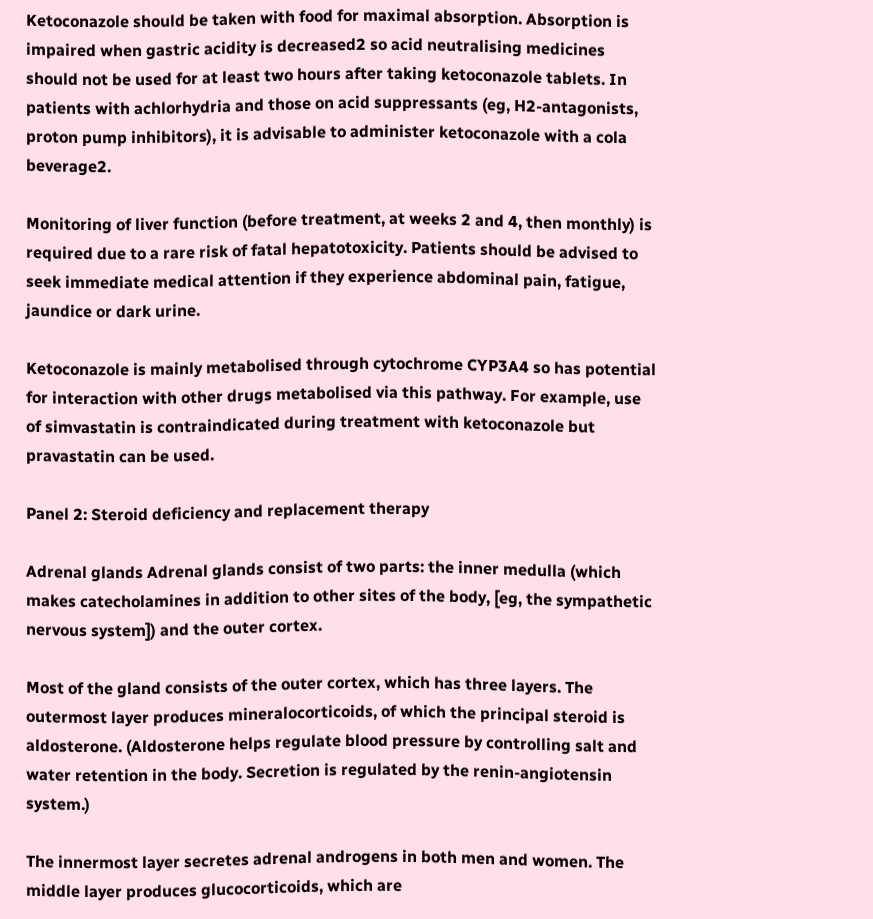Ketoconazole should be taken with food for maximal absorption. Absorption is impaired when gastric acidity is decreased2 so acid neutralising medicines should not be used for at least two hours after taking ketoconazole tablets. In patients with achlorhydria and those on acid suppressants (eg, H2-antagonists, proton pump inhibitors), it is advisable to administer ketoconazole with a cola beverage2.

Monitoring of liver function (before treatment, at weeks 2 and 4, then monthly) is required due to a rare risk of fatal hepatotoxicity. Patients should be advised to seek immediate medical attention if they experience abdominal pain, fatigue, jaundice or dark urine.

Ketoconazole is mainly metabolised through cytochrome CYP3A4 so has potential for interaction with other drugs metabolised via this pathway. For example, use of simvastatin is contraindicated during treatment with ketoconazole but pravastatin can be used.

Panel 2: Steroid deficiency and replacement therapy

Adrenal glands Adrenal glands consist of two parts: the inner medulla (which makes catecholamines in addition to other sites of the body, [eg, the sympathetic nervous system]) and the outer cortex.

Most of the gland consists of the outer cortex, which has three layers. The outermost layer produces mineralocorticoids, of which the principal steroid is aldosterone. (Aldosterone helps regulate blood pressure by controlling salt and water retention in the body. Secretion is regulated by the renin-angiotensin system.)

The innermost layer secretes adrenal androgens in both men and women. The middle layer produces glucocorticoids, which are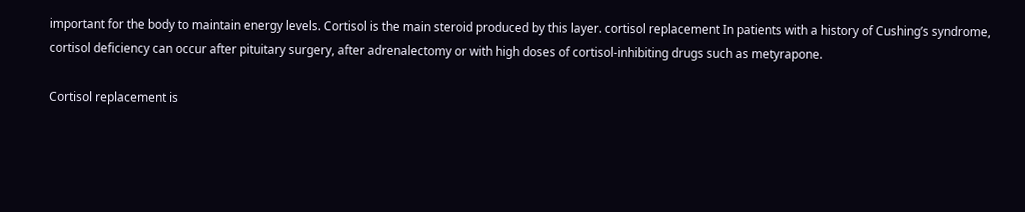important for the body to maintain energy levels. Cortisol is the main steroid produced by this layer. cortisol replacement In patients with a history of Cushing’s syndrome, cortisol deficiency can occur after pituitary surgery, after adrenalectomy or with high doses of cortisol-inhibiting drugs such as metyrapone.

Cortisol replacement is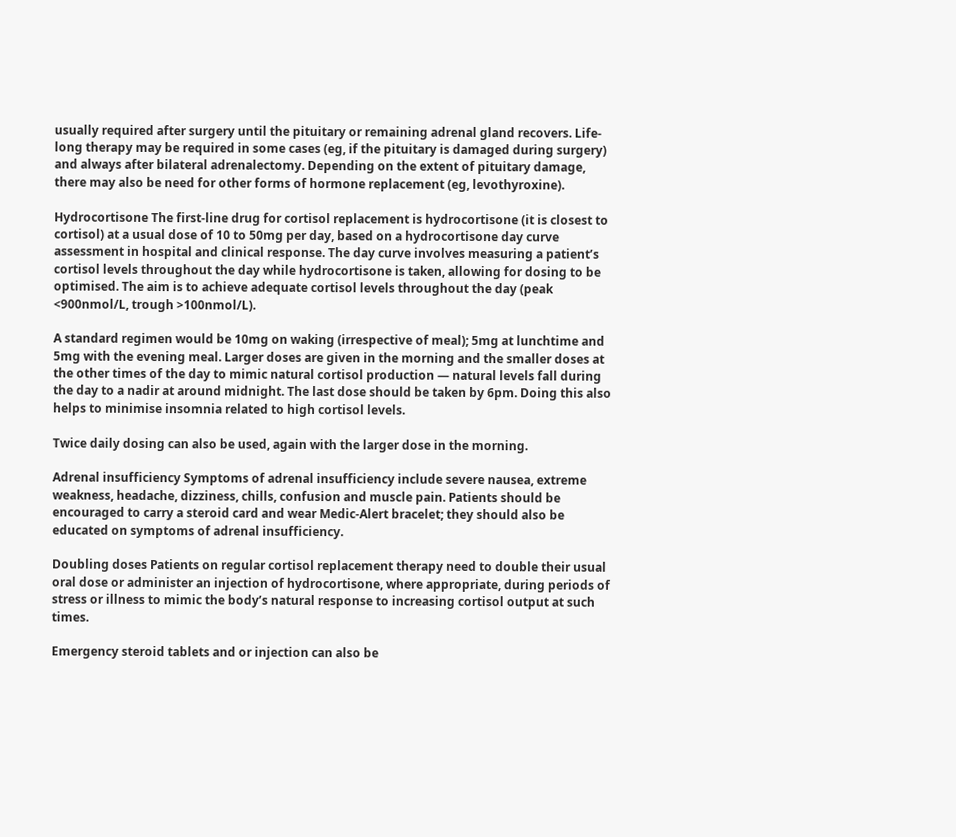usually required after surgery until the pituitary or remaining adrenal gland recovers. Life-long therapy may be required in some cases (eg, if the pituitary is damaged during surgery) and always after bilateral adrenalectomy. Depending on the extent of pituitary damage, there may also be need for other forms of hormone replacement (eg, levothyroxine).

Hydrocortisone The first-line drug for cortisol replacement is hydrocortisone (it is closest to cortisol) at a usual dose of 10 to 50mg per day, based on a hydrocortisone day curve assessment in hospital and clinical response. The day curve involves measuring a patient’s cortisol levels throughout the day while hydrocortisone is taken, allowing for dosing to be optimised. The aim is to achieve adequate cortisol levels throughout the day (peak <900nmol/L, trough >100nmol/L).

A standard regimen would be 10mg on waking (irrespective of meal); 5mg at lunchtime and 5mg with the evening meal. Larger doses are given in the morning and the smaller doses at the other times of the day to mimic natural cortisol production — natural levels fall during the day to a nadir at around midnight. The last dose should be taken by 6pm. Doing this also helps to minimise insomnia related to high cortisol levels.

Twice daily dosing can also be used, again with the larger dose in the morning.

Adrenal insufficiency Symptoms of adrenal insufficiency include severe nausea, extreme weakness, headache, dizziness, chills, confusion and muscle pain. Patients should be encouraged to carry a steroid card and wear Medic-Alert bracelet; they should also be educated on symptoms of adrenal insufficiency.

Doubling doses Patients on regular cortisol replacement therapy need to double their usual oral dose or administer an injection of hydrocortisone, where appropriate, during periods of stress or illness to mimic the body’s natural response to increasing cortisol output at such times.

Emergency steroid tablets and or injection can also be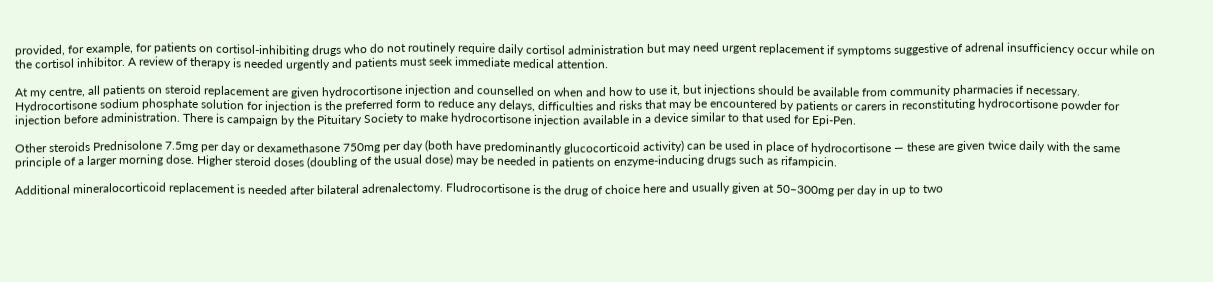provided, for example, for patients on cortisol-inhibiting drugs who do not routinely require daily cortisol administration but may need urgent replacement if symptoms suggestive of adrenal insufficiency occur while on the cortisol inhibitor. A review of therapy is needed urgently and patients must seek immediate medical attention.

At my centre, all patients on steroid replacement are given hydrocortisone injection and counselled on when and how to use it, but injections should be available from community pharmacies if necessary. Hydrocortisone sodium phosphate solution for injection is the preferred form to reduce any delays, difficulties and risks that may be encountered by patients or carers in reconstituting hydrocortisone powder for injection before administration. There is campaign by the Pituitary Society to make hydrocortisone injection available in a device similar to that used for Epi-Pen.

Other steroids Prednisolone 7.5mg per day or dexamethasone 750mg per day (both have predominantly glucocorticoid activity) can be used in place of hydrocortisone — these are given twice daily with the same principle of a larger morning dose. Higher steroid doses (doubling of the usual dose) may be needed in patients on enzyme-inducing drugs such as rifampicin.

Additional mineralocorticoid replacement is needed after bilateral adrenalectomy. Fludrocortisone is the drug of choice here and usually given at 50–300mg per day in up to two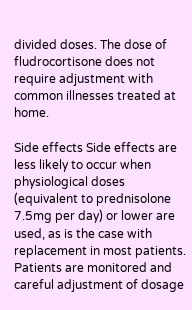divided doses. The dose of fludrocortisone does not require adjustment with common illnesses treated at home.

Side effects Side effects are less likely to occur when physiological doses (equivalent to prednisolone 7.5mg per day) or lower are used, as is the case with replacement in most patients. Patients are monitored and careful adjustment of dosage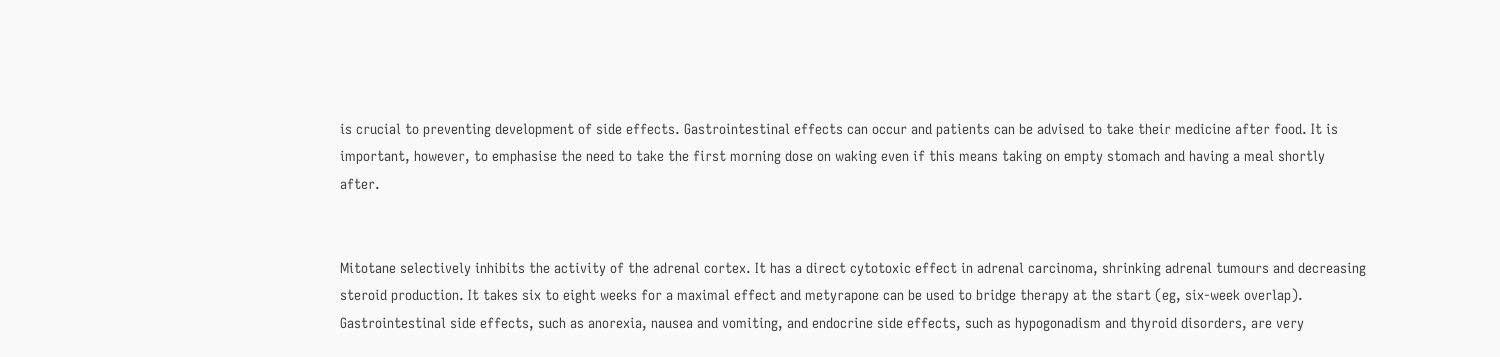is crucial to preventing development of side effects. Gastrointestinal effects can occur and patients can be advised to take their medicine after food. It is important, however, to emphasise the need to take the first morning dose on waking even if this means taking on empty stomach and having a meal shortly after.


Mitotane selectively inhibits the activity of the adrenal cortex. It has a direct cytotoxic effect in adrenal carcinoma, shrinking adrenal tumours and decreasing steroid production. It takes six to eight weeks for a maximal effect and metyrapone can be used to bridge therapy at the start (eg, six-week overlap). Gastrointestinal side effects, such as anorexia, nausea and vomiting, and endocrine side effects, such as hypogonadism and thyroid disorders, are very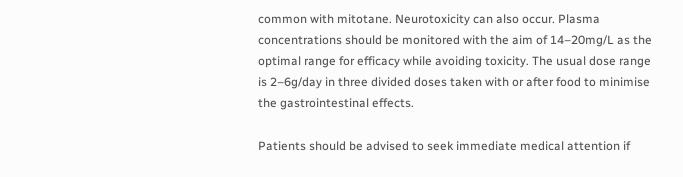common with mitotane. Neurotoxicity can also occur. Plasma concentrations should be monitored with the aim of 14–20mg/L as the optimal range for efficacy while avoiding toxicity. The usual dose range is 2–6g/day in three divided doses taken with or after food to minimise the gastrointestinal effects.

Patients should be advised to seek immediate medical attention if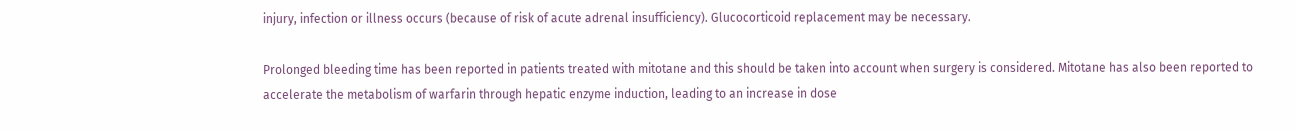injury, infection or illness occurs (because of risk of acute adrenal insufficiency). Glucocorticoid replacement may be necessary.

Prolonged bleeding time has been reported in patients treated with mitotane and this should be taken into account when surgery is considered. Mitotane has also been reported to accelerate the metabolism of warfarin through hepatic enzyme induction, leading to an increase in dose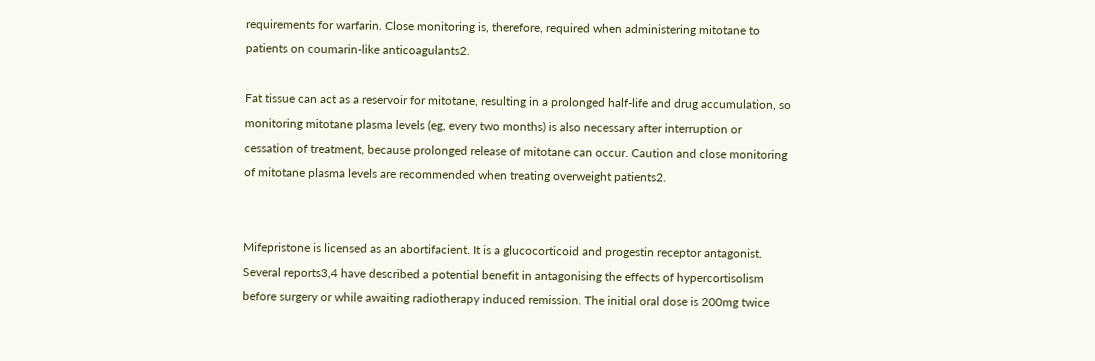requirements for warfarin. Close monitoring is, therefore, required when administering mitotane to patients on coumarin-like anticoagulants2.

Fat tissue can act as a reservoir for mitotane, resulting in a prolonged half-life and drug accumulation, so monitoring mitotane plasma levels (eg, every two months) is also necessary after interruption or cessation of treatment, because prolonged release of mitotane can occur. Caution and close monitoring of mitotane plasma levels are recommended when treating overweight patients2.


Mifepristone is licensed as an abortifacient. It is a glucocorticoid and progestin receptor antagonist. Several reports3,4 have described a potential benefit in antagonising the effects of hypercortisolism before surgery or while awaiting radiotherapy induced remission. The initial oral dose is 200mg twice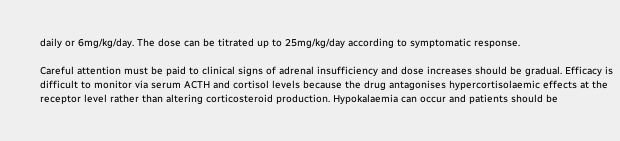daily or 6mg/kg/day. The dose can be titrated up to 25mg/kg/day according to symptomatic response.

Careful attention must be paid to clinical signs of adrenal insufficiency and dose increases should be gradual. Efficacy is difficult to monitor via serum ACTH and cortisol levels because the drug antagonises hypercortisolaemic effects at the receptor level rather than altering corticosteroid production. Hypokalaemia can occur and patients should be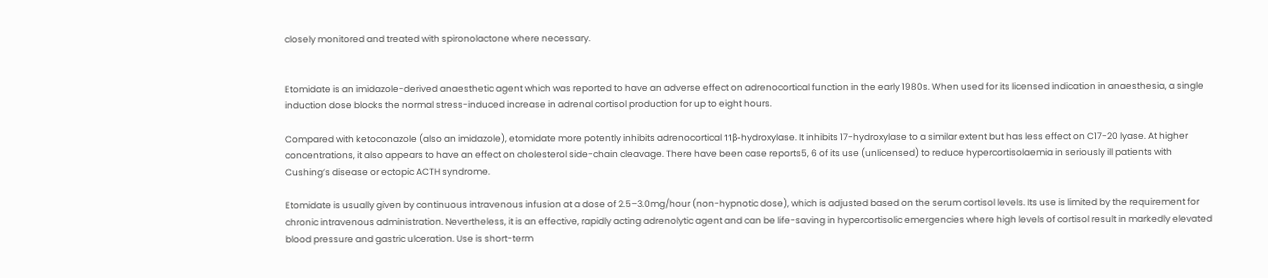closely monitored and treated with spironolactone where necessary.


Etomidate is an imidazole-derived anaesthetic agent which was reported to have an adverse effect on adrenocortical function in the early 1980s. When used for its licensed indication in anaesthesia, a single induction dose blocks the normal stress-induced increase in adrenal cortisol production for up to eight hours.

Compared with ketoconazole (also an imidazole), etomidate more potently inhibits adrenocortical 11β-hydroxylase. It inhibits 17-hydroxylase to a similar extent but has less effect on C17-20 lyase. At higher concentrations, it also appears to have an effect on cholesterol side-chain cleavage. There have been case reports5, 6 of its use (unlicensed) to reduce hypercortisolaemia in seriously ill patients with Cushing’s disease or ectopic ACTH syndrome.

Etomidate is usually given by continuous intravenous infusion at a dose of 2.5–3.0mg/hour (non-hypnotic dose), which is adjusted based on the serum cortisol levels. Its use is limited by the requirement for chronic intravenous administration. Nevertheless, it is an effective, rapidly acting adrenolytic agent and can be life-saving in hypercortisolic emergencies where high levels of cortisol result in markedly elevated blood pressure and gastric ulceration. Use is short-term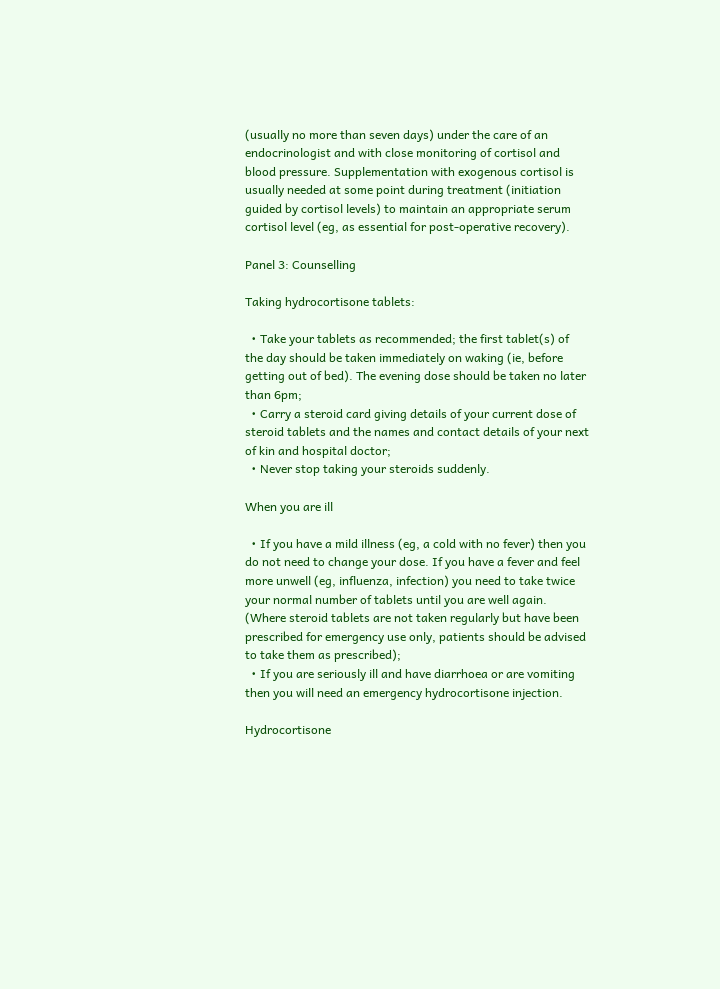(usually no more than seven days) under the care of an endocrinologist and with close monitoring of cortisol and blood pressure. Supplementation with exogenous cortisol is usually needed at some point during treatment (initiation guided by cortisol levels) to maintain an appropriate serum cortisol level (eg, as essential for post-operative recovery).

Panel 3: Counselling

Taking hydrocortisone tablets:

  • Take your tablets as recommended; the first tablet(s) of the day should be taken immediately on waking (ie, before getting out of bed). The evening dose should be taken no later than 6pm;
  • Carry a steroid card giving details of your current dose of steroid tablets and the names and contact details of your next of kin and hospital doctor;
  • Never stop taking your steroids suddenly.

When you are ill

  • If you have a mild illness (eg, a cold with no fever) then you do not need to change your dose. If you have a fever and feel more unwell (eg, influenza, infection) you need to take twice your normal number of tablets until you are well again. (Where steroid tablets are not taken regularly but have been prescribed for emergency use only, patients should be advised to take them as prescribed);
  • If you are seriously ill and have diarrhoea or are vomiting then you will need an emergency hydrocortisone injection.

Hydrocortisone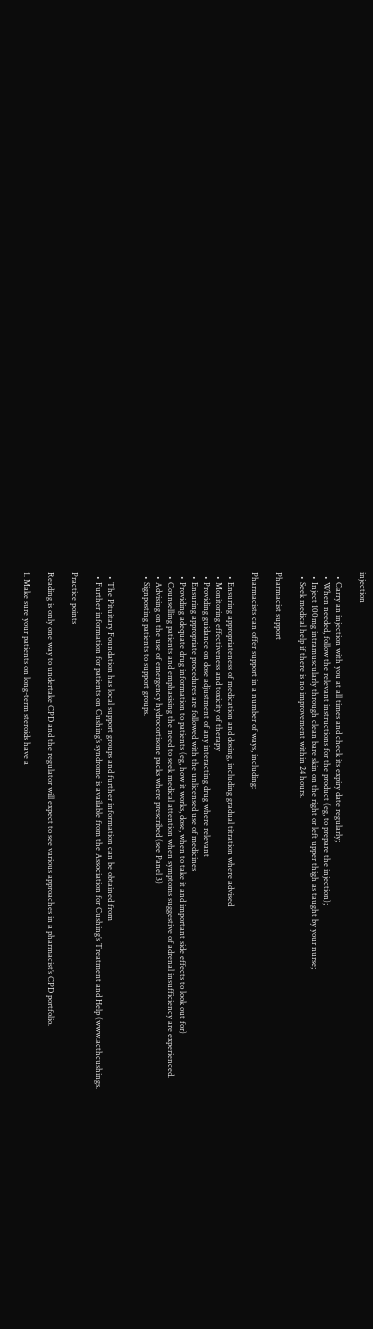injection

  • Carry an injection with you at all times and check its expiry date regularly;
  • When needed, follow the relevant instructions for the product (eg, to prepare the injection);
  • Inject 100mg intramuscularly through clean bare skin on the right or left upper thigh as taught by your nurse;
  • Seek medical help if there is no improvement within 24 hours.

Pharmacist support

Pharmacists can offer support in a number of ways, including:

  • Ensuring appropriateness of medication and dosing, including gradual titration where advised
  • Monitoring effectiveness and toxicity of therapy
  • Providing guidance on dose adjustment of any interacting drug where relevant
  • Ensuring appropriate procedures are followed with the unlicensed use of medicines
  • Providing adequate drug information to patients (eg, how it works, dose, when to take it and important side effects to look out for)
  • Counselling patients and emphasising the need to seek medical attention when symptoms suggestive of adrenal insufficiency are experienced.
  • Advising on the use of emergency hydrocortisone packs where prescribed (see Panel 3)
  • Signposting patients to support groups.


  • The Pituitary Foundation has local support groups and further information can be obtained from
  • Further information for patients on Cushing’s syndrome is available from the Association for Cushing’s Treatment and Help (www.acthcushings.

Practice points

Reading is only one way to undertake CPD and the regulator will expect to see various approaches in a pharmacist’s CPD portfolio.

1. Make sure your patients on long-term steroids have a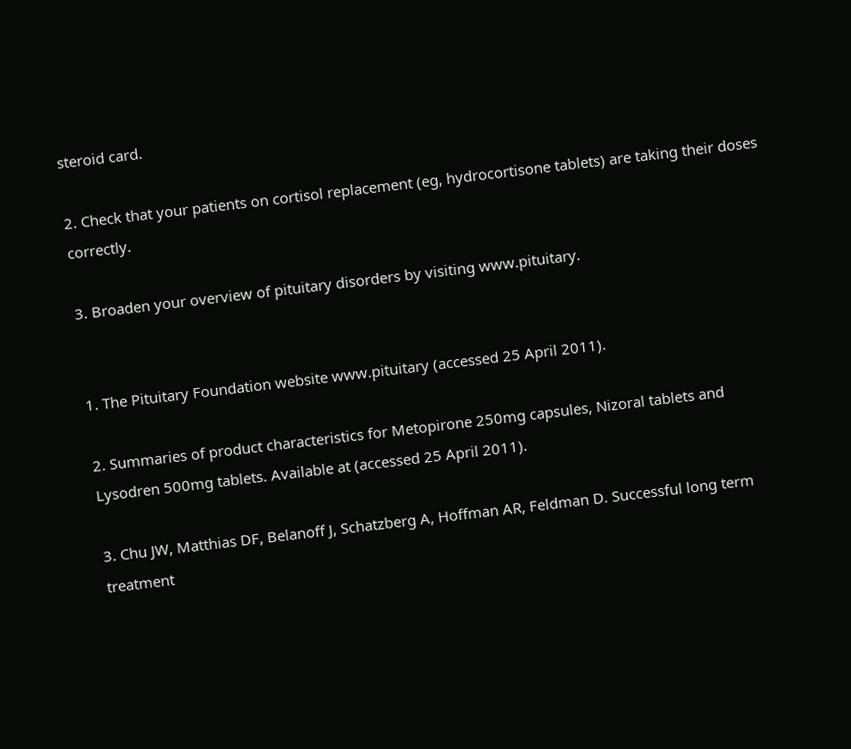steroid card.

2. Check that your patients on cortisol replacement (eg, hydrocortisone tablets) are taking their doses correctly.

3. Broaden your overview of pituitary disorders by visiting www.pituitary.


1. The Pituitary Foundation website www.pituitary (accessed 25 April 2011).

2. Summaries of product characteristics for Metopirone 250mg capsules, Nizoral tablets and Lysodren 500mg tablets. Available at (accessed 25 April 2011).

3. Chu JW, Matthias DF, Belanoff J, Schatzberg A, Hoffman AR, Feldman D. Successful long term treatment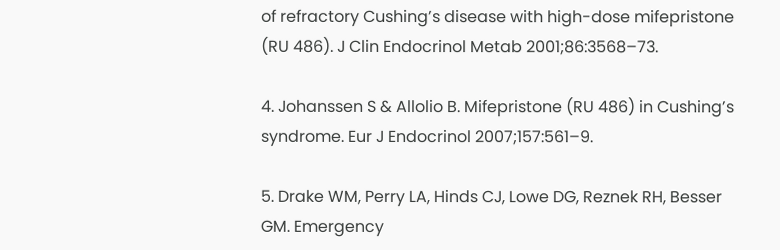of refractory Cushing’s disease with high-dose mifepristone (RU 486). J Clin Endocrinol Metab 2001;86:3568–73.

4. Johanssen S & Allolio B. Mifepristone (RU 486) in Cushing’s syndrome. Eur J Endocrinol 2007;157:561–9.

5. Drake WM, Perry LA, Hinds CJ, Lowe DG, Reznek RH, Besser GM. Emergency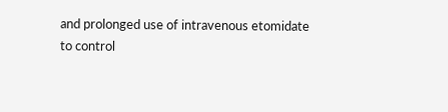and prolonged use of intravenous etomidate to control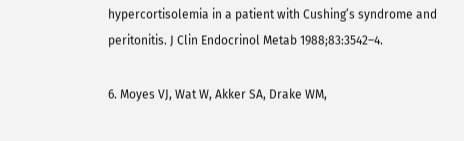hypercortisolemia in a patient with Cushing’s syndrome and peritonitis. J Clin Endocrinol Metab 1988;83:3542–4.

6. Moyes VJ, Wat W, Akker SA, Drake WM,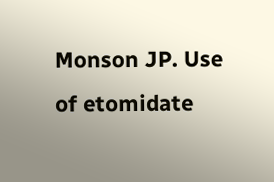Monson JP. Use of etomidate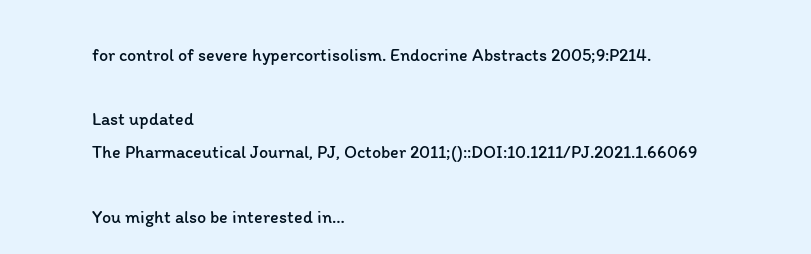for control of severe hypercortisolism. Endocrine Abstracts 2005;9:P214.

Last updated
The Pharmaceutical Journal, PJ, October 2011;()::DOI:10.1211/PJ.2021.1.66069

You might also be interested in…